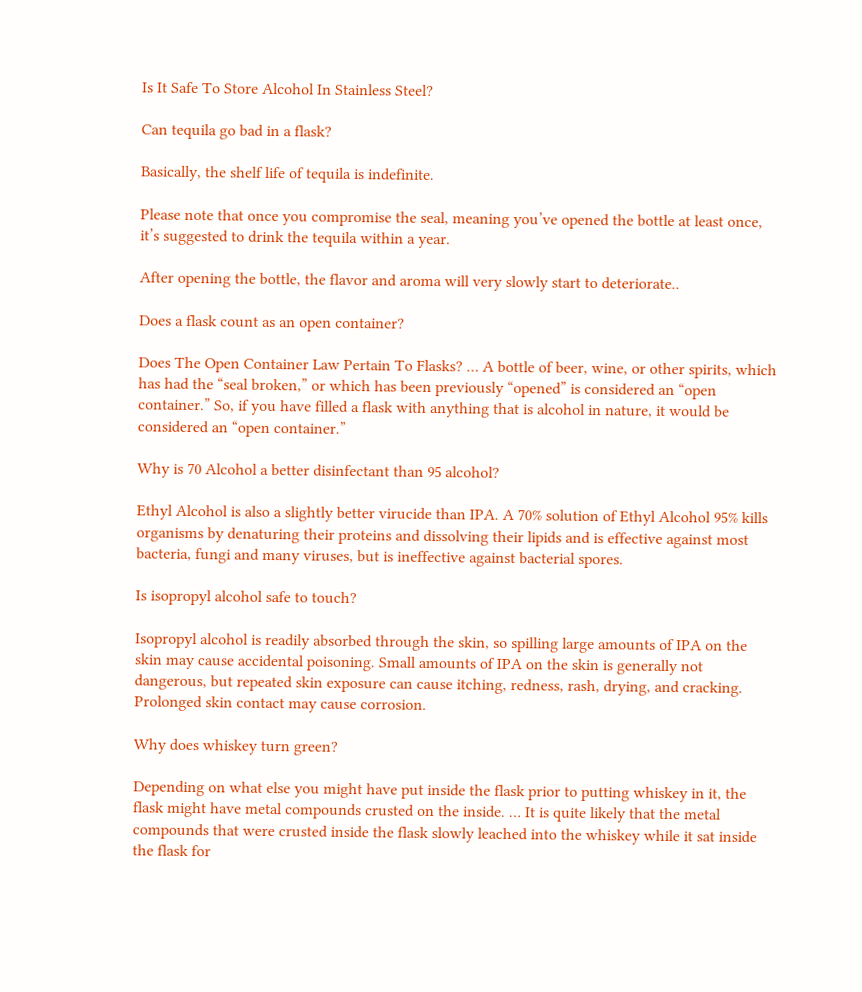Is It Safe To Store Alcohol In Stainless Steel?

Can tequila go bad in a flask?

Basically, the shelf life of tequila is indefinite.

Please note that once you compromise the seal, meaning you’ve opened the bottle at least once, it’s suggested to drink the tequila within a year.

After opening the bottle, the flavor and aroma will very slowly start to deteriorate..

Does a flask count as an open container?

Does The Open Container Law Pertain To Flasks? … A bottle of beer, wine, or other spirits, which has had the “seal broken,” or which has been previously “opened” is considered an “open container.” So, if you have filled a flask with anything that is alcohol in nature, it would be considered an “open container.”

Why is 70 Alcohol a better disinfectant than 95 alcohol?

Ethyl Alcohol is also a slightly better virucide than IPA. A 70% solution of Ethyl Alcohol 95% kills organisms by denaturing their proteins and dissolving their lipids and is effective against most bacteria, fungi and many viruses, but is ineffective against bacterial spores.

Is isopropyl alcohol safe to touch?

Isopropyl alcohol is readily absorbed through the skin, so spilling large amounts of IPA on the skin may cause accidental poisoning. Small amounts of IPA on the skin is generally not dangerous, but repeated skin exposure can cause itching, redness, rash, drying, and cracking. Prolonged skin contact may cause corrosion.

Why does whiskey turn green?

Depending on what else you might have put inside the flask prior to putting whiskey in it, the flask might have metal compounds crusted on the inside. … It is quite likely that the metal compounds that were crusted inside the flask slowly leached into the whiskey while it sat inside the flask for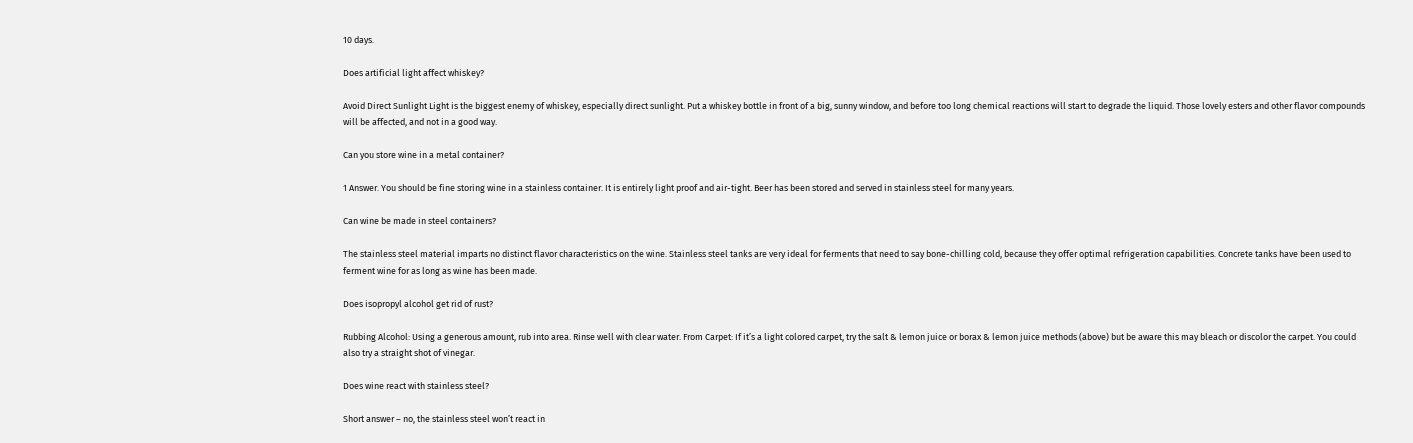10 days.

Does artificial light affect whiskey?

Avoid Direct Sunlight Light is the biggest enemy of whiskey, especially direct sunlight. Put a whiskey bottle in front of a big, sunny window, and before too long chemical reactions will start to degrade the liquid. Those lovely esters and other flavor compounds will be affected, and not in a good way.

Can you store wine in a metal container?

1 Answer. You should be fine storing wine in a stainless container. It is entirely light proof and air-tight. Beer has been stored and served in stainless steel for many years.

Can wine be made in steel containers?

The stainless steel material imparts no distinct flavor characteristics on the wine. Stainless steel tanks are very ideal for ferments that need to say bone-chilling cold, because they offer optimal refrigeration capabilities. Concrete tanks have been used to ferment wine for as long as wine has been made.

Does isopropyl alcohol get rid of rust?

Rubbing Alcohol: Using a generous amount, rub into area. Rinse well with clear water. From Carpet: If it’s a light colored carpet, try the salt & lemon juice or borax & lemon juice methods (above) but be aware this may bleach or discolor the carpet. You could also try a straight shot of vinegar.

Does wine react with stainless steel?

Short answer – no, the stainless steel won’t react in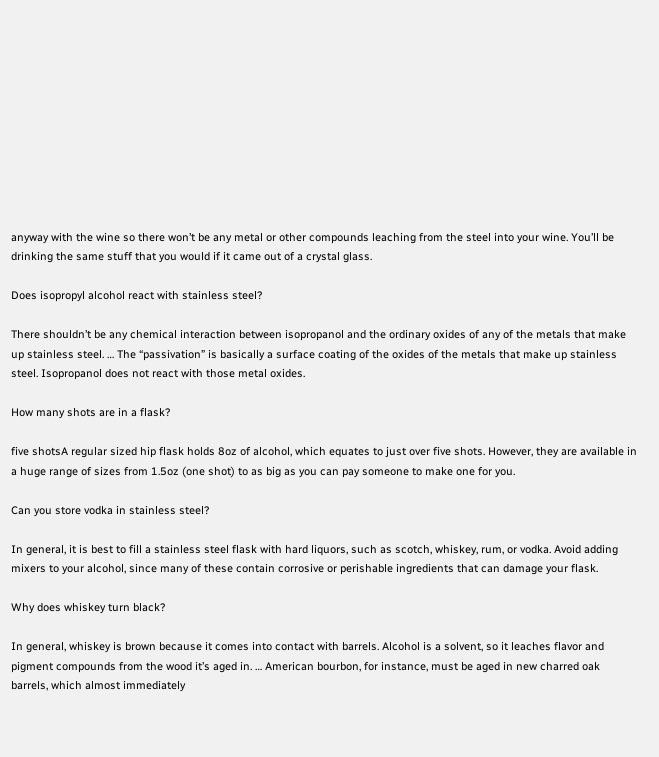anyway with the wine so there won’t be any metal or other compounds leaching from the steel into your wine. You’ll be drinking the same stuff that you would if it came out of a crystal glass.

Does isopropyl alcohol react with stainless steel?

There shouldn’t be any chemical interaction between isopropanol and the ordinary oxides of any of the metals that make up stainless steel. … The “passivation” is basically a surface coating of the oxides of the metals that make up stainless steel. Isopropanol does not react with those metal oxides.

How many shots are in a flask?

five shotsA regular sized hip flask holds 8oz of alcohol, which equates to just over five shots. However, they are available in a huge range of sizes from 1.5oz (one shot) to as big as you can pay someone to make one for you.

Can you store vodka in stainless steel?

In general, it is best to fill a stainless steel flask with hard liquors, such as scotch, whiskey, rum, or vodka. Avoid adding mixers to your alcohol, since many of these contain corrosive or perishable ingredients that can damage your flask.

Why does whiskey turn black?

In general, whiskey is brown because it comes into contact with barrels. Alcohol is a solvent, so it leaches flavor and pigment compounds from the wood it’s aged in. … American bourbon, for instance, must be aged in new charred oak barrels, which almost immediately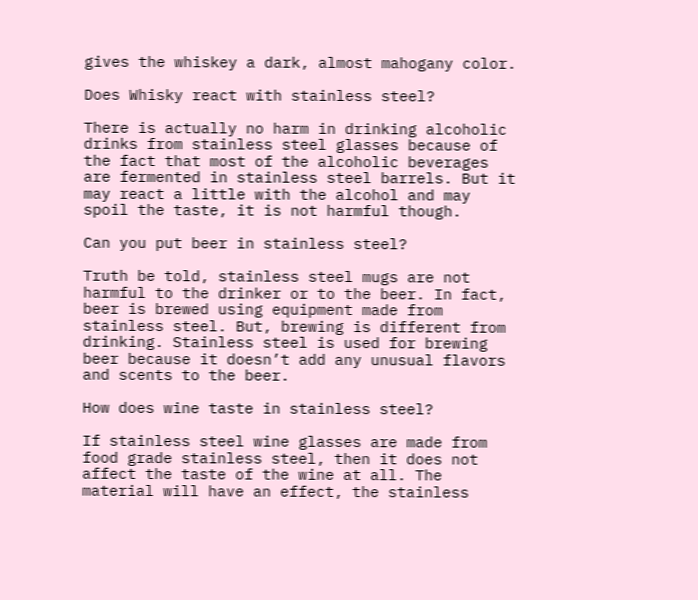gives the whiskey a dark, almost mahogany color.

Does Whisky react with stainless steel?

There is actually no harm in drinking alcoholic drinks from stainless steel glasses because of the fact that most of the alcoholic beverages are fermented in stainless steel barrels. But it may react a little with the alcohol and may spoil the taste, it is not harmful though.

Can you put beer in stainless steel?

Truth be told, stainless steel mugs are not harmful to the drinker or to the beer. In fact, beer is brewed using equipment made from stainless steel. But, brewing is different from drinking. Stainless steel is used for brewing beer because it doesn’t add any unusual flavors and scents to the beer.

How does wine taste in stainless steel?

If stainless steel wine glasses are made from food grade stainless steel, then it does not affect the taste of the wine at all. The material will have an effect, the stainless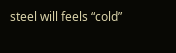steel will feels “cold”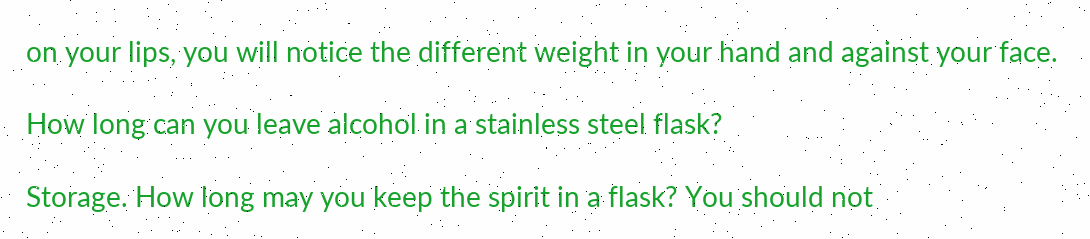on your lips, you will notice the different weight in your hand and against your face.

How long can you leave alcohol in a stainless steel flask?

Storage. How long may you keep the spirit in a flask? You should not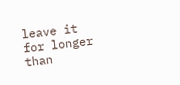leave it for longer than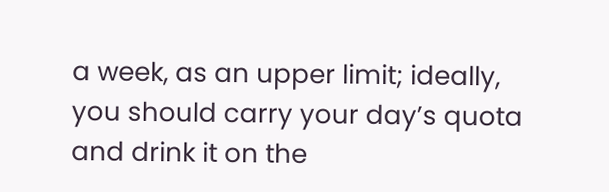a week, as an upper limit; ideally, you should carry your day’s quota and drink it on the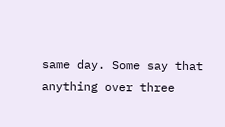same day. Some say that anything over three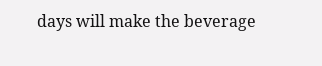days will make the beverage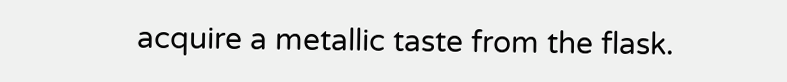acquire a metallic taste from the flask.